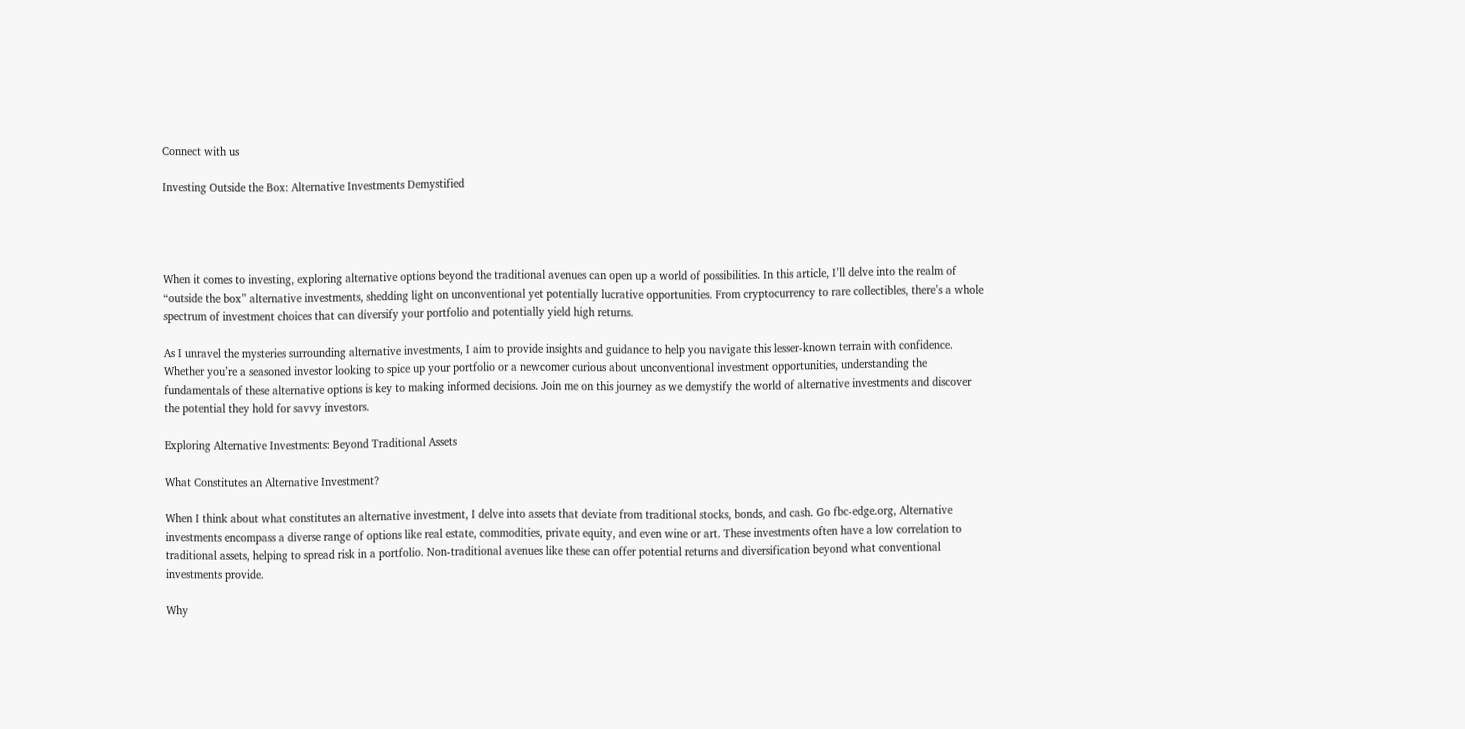Connect with us

Investing Outside the Box: Alternative Investments Demystified




When it comes to investing, exploring alternative options beyond the traditional avenues can open up a world of possibilities. In this article, I’ll delve into the realm of “outside the box” alternative investments, shedding light on unconventional yet potentially lucrative opportunities. From cryptocurrency to rare collectibles, there’s a whole spectrum of investment choices that can diversify your portfolio and potentially yield high returns.

As I unravel the mysteries surrounding alternative investments, I aim to provide insights and guidance to help you navigate this lesser-known terrain with confidence. Whether you’re a seasoned investor looking to spice up your portfolio or a newcomer curious about unconventional investment opportunities, understanding the fundamentals of these alternative options is key to making informed decisions. Join me on this journey as we demystify the world of alternative investments and discover the potential they hold for savvy investors.

Exploring Alternative Investments: Beyond Traditional Assets

What Constitutes an Alternative Investment?

When I think about what constitutes an alternative investment, I delve into assets that deviate from traditional stocks, bonds, and cash. Go fbc-edge.org, Alternative investments encompass a diverse range of options like real estate, commodities, private equity, and even wine or art. These investments often have a low correlation to traditional assets, helping to spread risk in a portfolio. Non-traditional avenues like these can offer potential returns and diversification beyond what conventional investments provide.

Why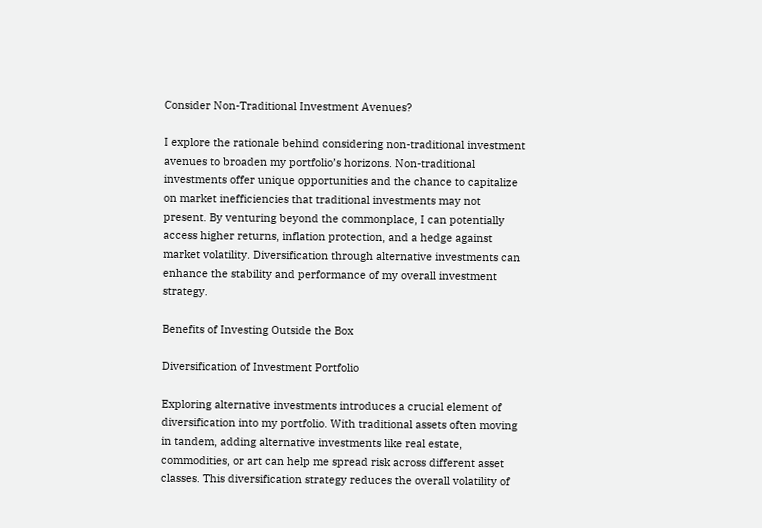Consider Non-Traditional Investment Avenues?

I explore the rationale behind considering non-traditional investment avenues to broaden my portfolio’s horizons. Non-traditional investments offer unique opportunities and the chance to capitalize on market inefficiencies that traditional investments may not present. By venturing beyond the commonplace, I can potentially access higher returns, inflation protection, and a hedge against market volatility. Diversification through alternative investments can enhance the stability and performance of my overall investment strategy.

Benefits of Investing Outside the Box

Diversification of Investment Portfolio

Exploring alternative investments introduces a crucial element of diversification into my portfolio. With traditional assets often moving in tandem, adding alternative investments like real estate, commodities, or art can help me spread risk across different asset classes. This diversification strategy reduces the overall volatility of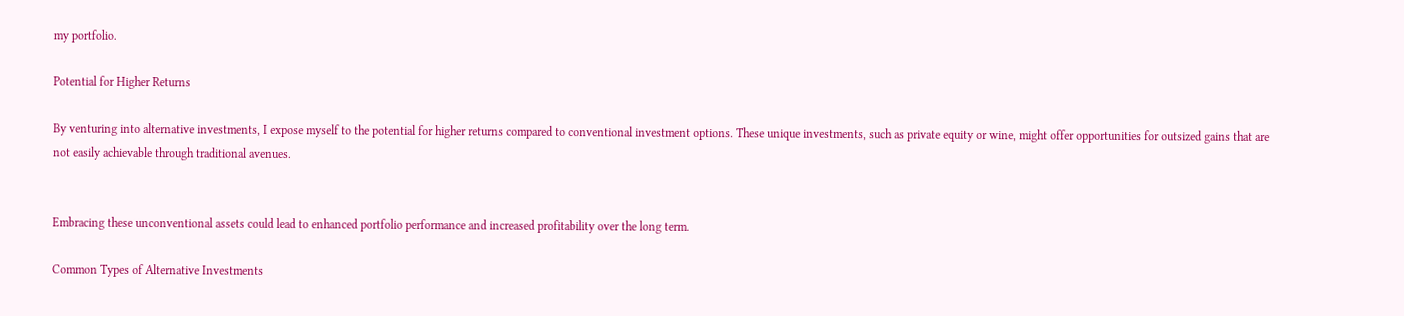my portfolio.

Potential for Higher Returns

By venturing into alternative investments, I expose myself to the potential for higher returns compared to conventional investment options. These unique investments, such as private equity or wine, might offer opportunities for outsized gains that are not easily achievable through traditional avenues.


Embracing these unconventional assets could lead to enhanced portfolio performance and increased profitability over the long term.

Common Types of Alternative Investments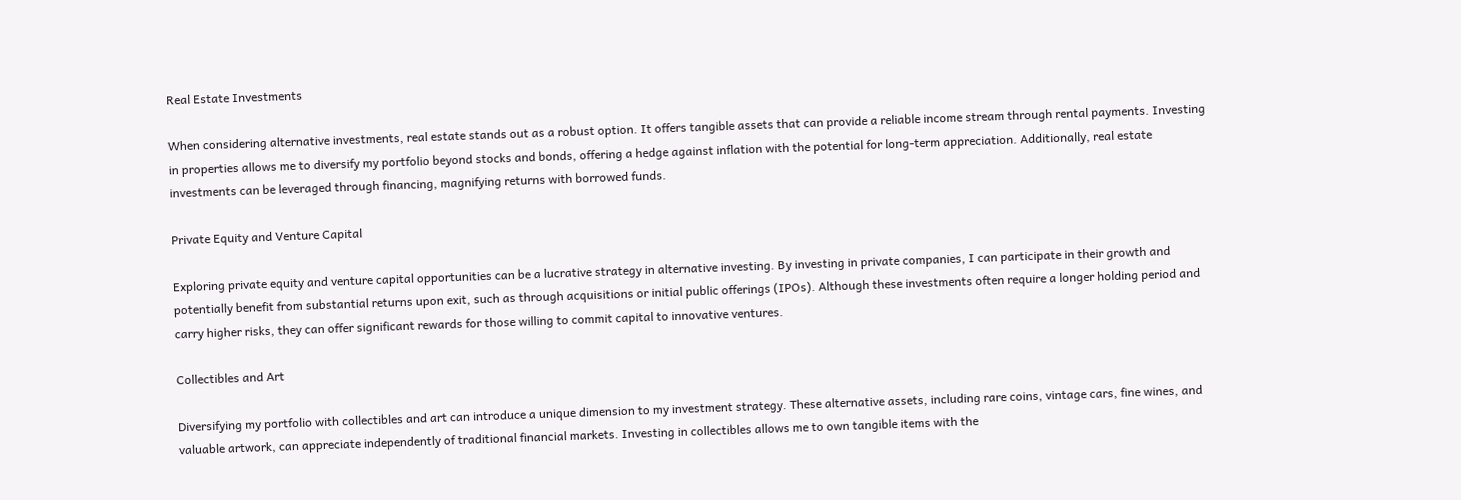Real Estate Investments

When considering alternative investments, real estate stands out as a robust option. It offers tangible assets that can provide a reliable income stream through rental payments. Investing in properties allows me to diversify my portfolio beyond stocks and bonds, offering a hedge against inflation with the potential for long-term appreciation. Additionally, real estate investments can be leveraged through financing, magnifying returns with borrowed funds.

Private Equity and Venture Capital

Exploring private equity and venture capital opportunities can be a lucrative strategy in alternative investing. By investing in private companies, I can participate in their growth and potentially benefit from substantial returns upon exit, such as through acquisitions or initial public offerings (IPOs). Although these investments often require a longer holding period and carry higher risks, they can offer significant rewards for those willing to commit capital to innovative ventures.

Collectibles and Art

Diversifying my portfolio with collectibles and art can introduce a unique dimension to my investment strategy. These alternative assets, including rare coins, vintage cars, fine wines, and valuable artwork, can appreciate independently of traditional financial markets. Investing in collectibles allows me to own tangible items with the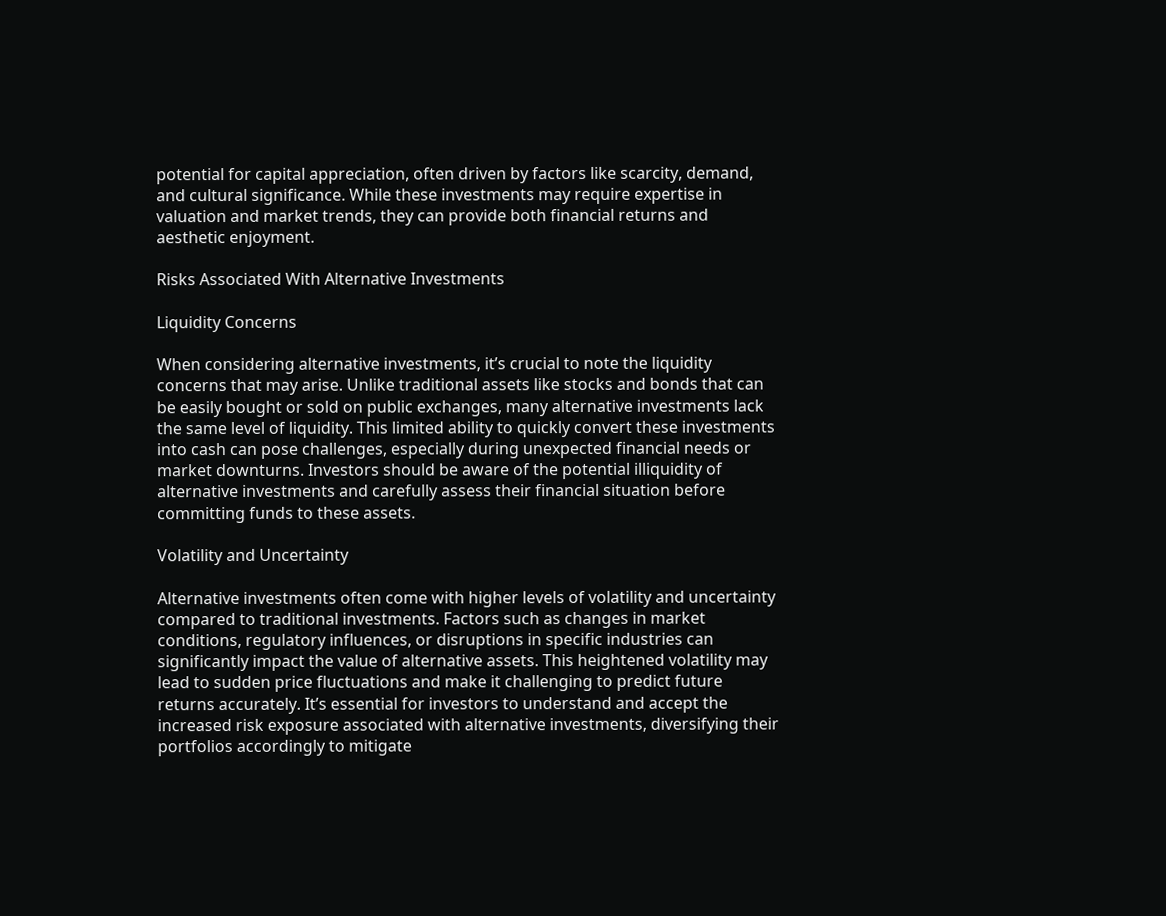potential for capital appreciation, often driven by factors like scarcity, demand, and cultural significance. While these investments may require expertise in valuation and market trends, they can provide both financial returns and aesthetic enjoyment.

Risks Associated With Alternative Investments

Liquidity Concerns

When considering alternative investments, it’s crucial to note the liquidity concerns that may arise. Unlike traditional assets like stocks and bonds that can be easily bought or sold on public exchanges, many alternative investments lack the same level of liquidity. This limited ability to quickly convert these investments into cash can pose challenges, especially during unexpected financial needs or market downturns. Investors should be aware of the potential illiquidity of alternative investments and carefully assess their financial situation before committing funds to these assets.

Volatility and Uncertainty

Alternative investments often come with higher levels of volatility and uncertainty compared to traditional investments. Factors such as changes in market conditions, regulatory influences, or disruptions in specific industries can significantly impact the value of alternative assets. This heightened volatility may lead to sudden price fluctuations and make it challenging to predict future returns accurately. It’s essential for investors to understand and accept the increased risk exposure associated with alternative investments, diversifying their portfolios accordingly to mitigate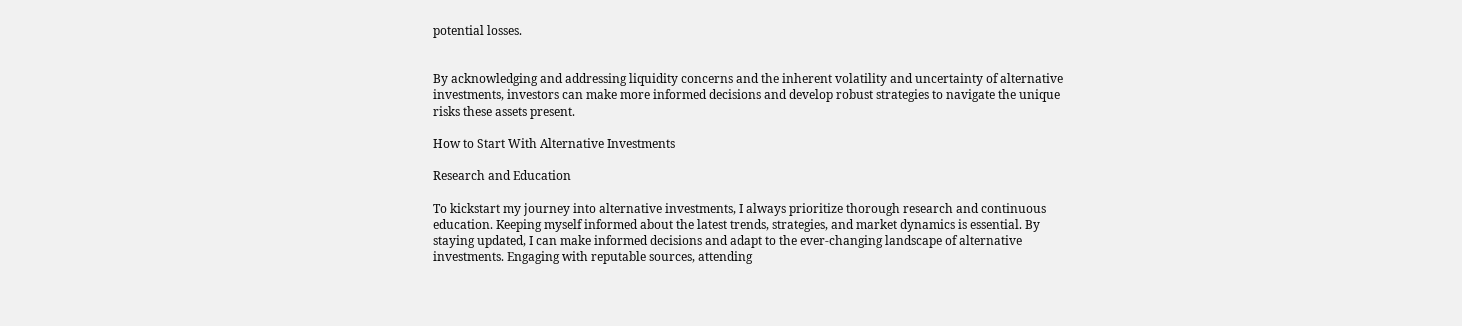potential losses.


By acknowledging and addressing liquidity concerns and the inherent volatility and uncertainty of alternative investments, investors can make more informed decisions and develop robust strategies to navigate the unique risks these assets present.

How to Start With Alternative Investments

Research and Education

To kickstart my journey into alternative investments, I always prioritize thorough research and continuous education. Keeping myself informed about the latest trends, strategies, and market dynamics is essential. By staying updated, I can make informed decisions and adapt to the ever-changing landscape of alternative investments. Engaging with reputable sources, attending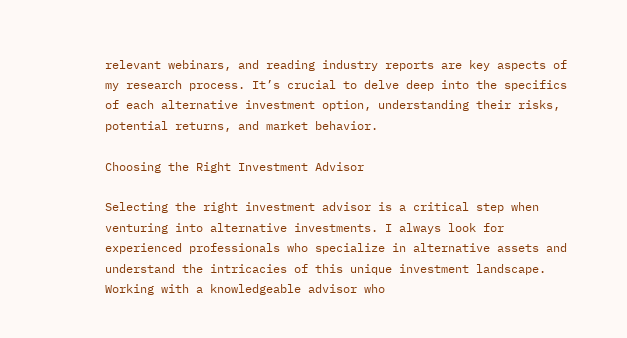relevant webinars, and reading industry reports are key aspects of my research process. It’s crucial to delve deep into the specifics of each alternative investment option, understanding their risks, potential returns, and market behavior.

Choosing the Right Investment Advisor

Selecting the right investment advisor is a critical step when venturing into alternative investments. I always look for experienced professionals who specialize in alternative assets and understand the intricacies of this unique investment landscape. Working with a knowledgeable advisor who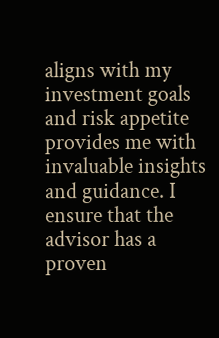aligns with my investment goals and risk appetite provides me with invaluable insights and guidance. I ensure that the advisor has a proven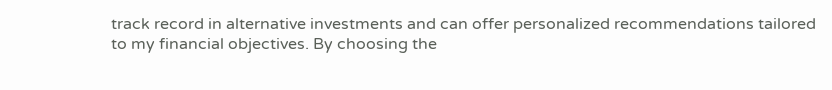track record in alternative investments and can offer personalized recommendations tailored to my financial objectives. By choosing the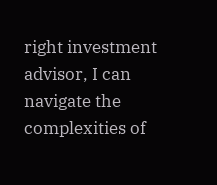right investment advisor, I can navigate the complexities of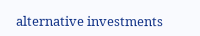alternative investments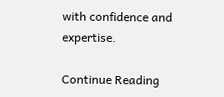with confidence and expertise.

Continue Reading